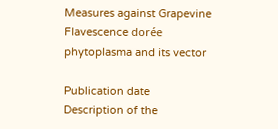Measures against Grapevine Flavescence dorée phytoplasma and its vector

Publication date
Description of the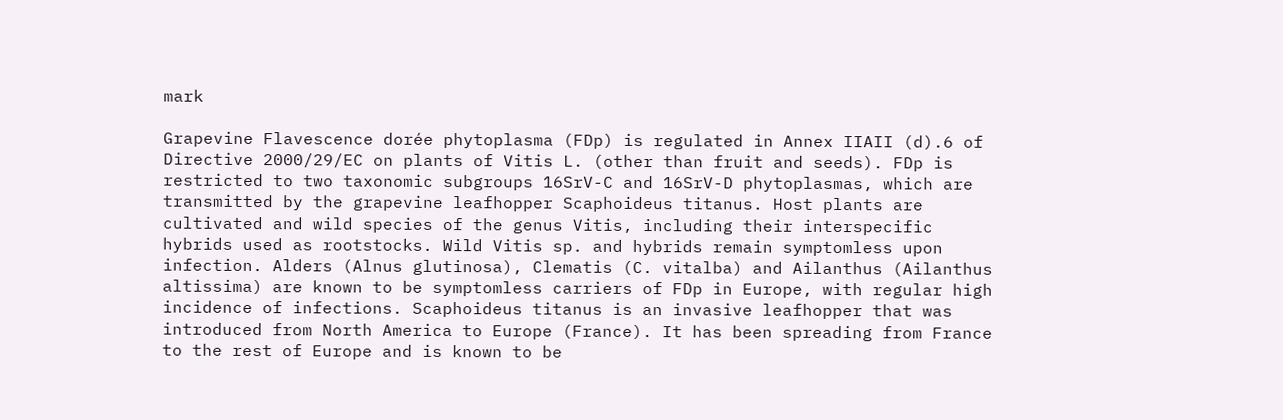mark

Grapevine Flavescence dorée phytoplasma (FDp) is regulated in Annex IIAII (d).6 of Directive 2000/29/EC on plants of Vitis L. (other than fruit and seeds). FDp is restricted to two taxonomic subgroups 16SrV-C and 16SrV-D phytoplasmas, which are transmitted by the grapevine leafhopper Scaphoideus titanus. Host plants are cultivated and wild species of the genus Vitis, including their interspecific hybrids used as rootstocks. Wild Vitis sp. and hybrids remain symptomless upon infection. Alders (Alnus glutinosa), Clematis (C. vitalba) and Ailanthus (Ailanthus altissima) are known to be symptomless carriers of FDp in Europe, with regular high incidence of infections. Scaphoideus titanus is an invasive leafhopper that was introduced from North America to Europe (France). It has been spreading from France to the rest of Europe and is known to be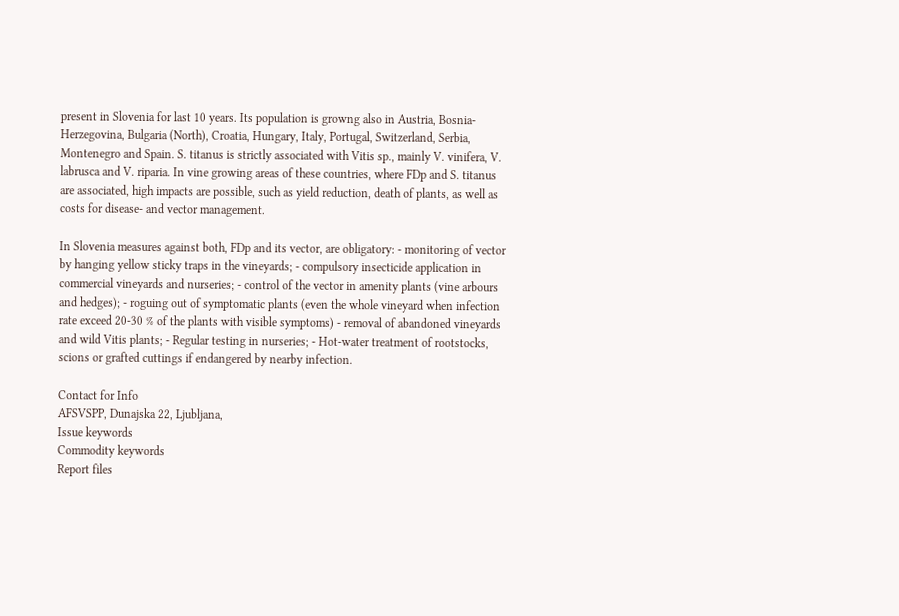present in Slovenia for last 10 years. Its population is growng also in Austria, Bosnia-Herzegovina, Bulgaria (North), Croatia, Hungary, Italy, Portugal, Switzerland, Serbia, Montenegro and Spain. S. titanus is strictly associated with Vitis sp., mainly V. vinifera, V. labrusca and V. riparia. In vine growing areas of these countries, where FDp and S. titanus are associated, high impacts are possible, such as yield reduction, death of plants, as well as costs for disease- and vector management.

In Slovenia measures against both, FDp and its vector, are obligatory: - monitoring of vector by hanging yellow sticky traps in the vineyards; - compulsory insecticide application in commercial vineyards and nurseries; - control of the vector in amenity plants (vine arbours and hedges); - roguing out of symptomatic plants (even the whole vineyard when infection rate exceed 20-30 % of the plants with visible symptoms) - removal of abandoned vineyards and wild Vitis plants; - Regular testing in nurseries; - Hot-water treatment of rootstocks, scions or grafted cuttings if endangered by nearby infection.

Contact for Info
AFSVSPP, Dunajska 22, Ljubljana,
Issue keywords
Commodity keywords
Report files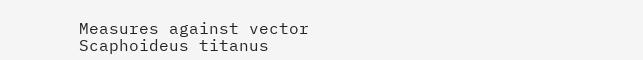Measures against vector Scaphoideus titanus